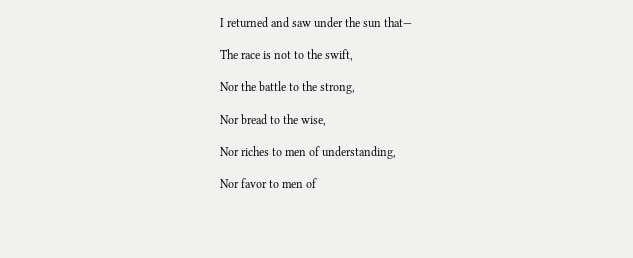I returned and saw under the sun that—

The race is not to the swift,

Nor the battle to the strong,

Nor bread to the wise,

Nor riches to men of understanding,

Nor favor to men of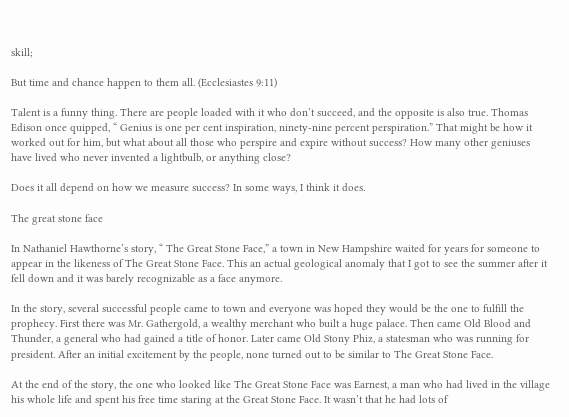skill;

But time and chance happen to them all. (Ecclesiastes 9:11)

Talent is a funny thing. There are people loaded with it who don’t succeed, and the opposite is also true. Thomas Edison once quipped, “ Genius is one per cent inspiration, ninety-nine percent perspiration.” That might be how it worked out for him, but what about all those who perspire and expire without success? How many other geniuses have lived who never invented a lightbulb, or anything close?

Does it all depend on how we measure success? In some ways, I think it does.

The great stone face

In Nathaniel Hawthorne’s story, “ The Great Stone Face,” a town in New Hampshire waited for years for someone to appear in the likeness of The Great Stone Face. This an actual geological anomaly that I got to see the summer after it fell down and it was barely recognizable as a face anymore.

In the story, several successful people came to town and everyone was hoped they would be the one to fulfill the prophecy. First there was Mr. Gathergold, a wealthy merchant who built a huge palace. Then came Old Blood and Thunder, a general who had gained a title of honor. Later came Old Stony Phiz, a statesman who was running for president. After an initial excitement by the people, none turned out to be similar to The Great Stone Face.

At the end of the story, the one who looked like The Great Stone Face was Earnest, a man who had lived in the village his whole life and spent his free time staring at the Great Stone Face. It wasn’t that he had lots of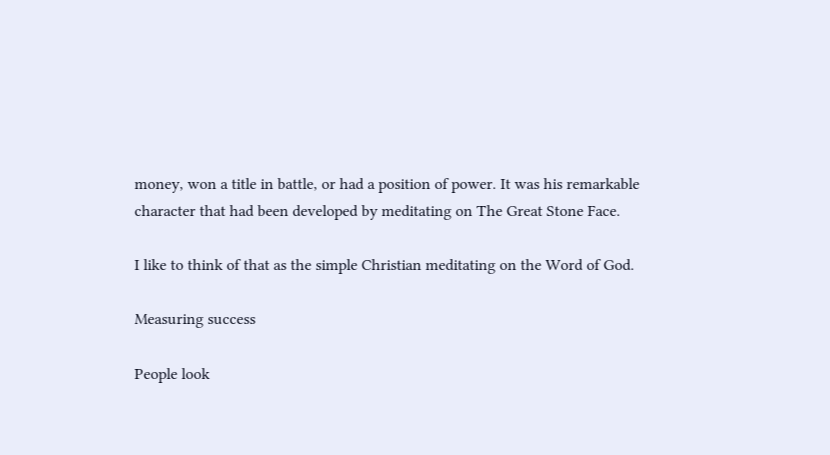money, won a title in battle, or had a position of power. It was his remarkable character that had been developed by meditating on The Great Stone Face.

I like to think of that as the simple Christian meditating on the Word of God.

Measuring success

People look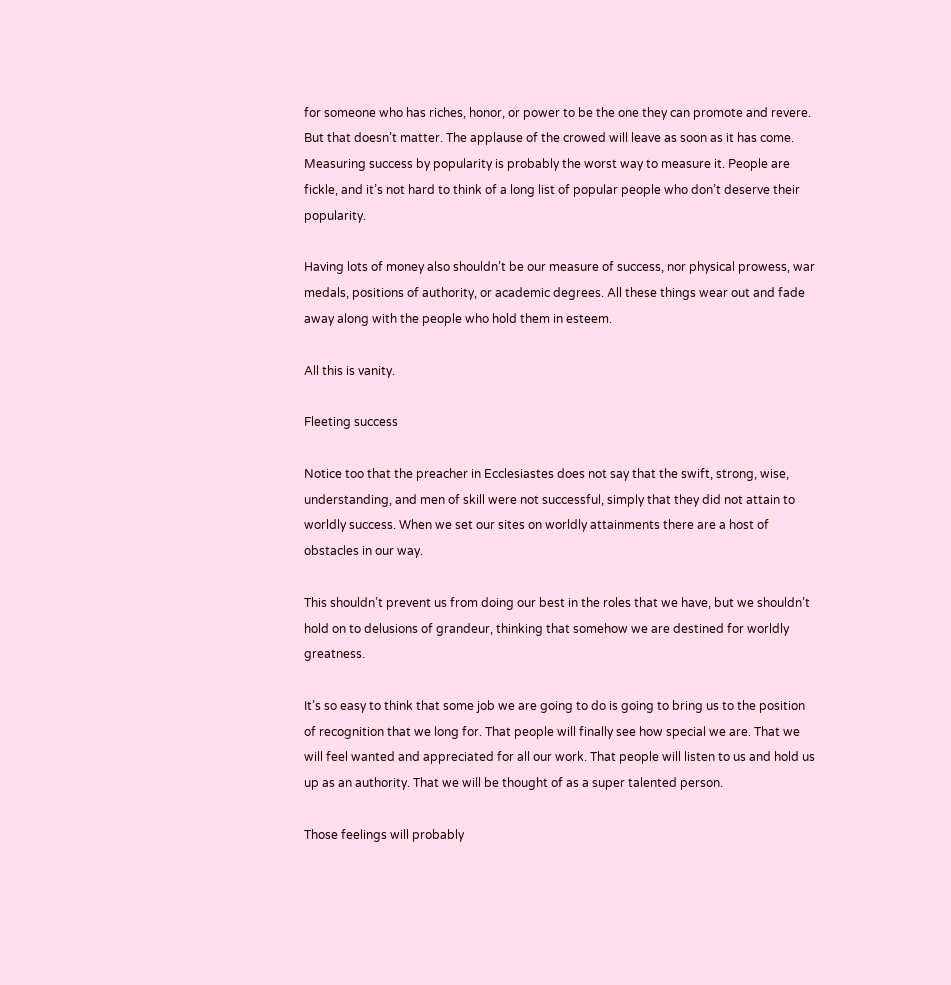for someone who has riches, honor, or power to be the one they can promote and revere. But that doesn’t matter. The applause of the crowed will leave as soon as it has come. Measuring success by popularity is probably the worst way to measure it. People are fickle, and it’s not hard to think of a long list of popular people who don’t deserve their popularity.

Having lots of money also shouldn’t be our measure of success, nor physical prowess, war medals, positions of authority, or academic degrees. All these things wear out and fade away along with the people who hold them in esteem.

All this is vanity.

Fleeting success

Notice too that the preacher in Ecclesiastes does not say that the swift, strong, wise, understanding, and men of skill were not successful, simply that they did not attain to worldly success. When we set our sites on worldly attainments there are a host of obstacles in our way.

This shouldn’t prevent us from doing our best in the roles that we have, but we shouldn’t hold on to delusions of grandeur, thinking that somehow we are destined for worldly greatness.

It’s so easy to think that some job we are going to do is going to bring us to the position of recognition that we long for. That people will finally see how special we are. That we will feel wanted and appreciated for all our work. That people will listen to us and hold us up as an authority. That we will be thought of as a super talented person.

Those feelings will probably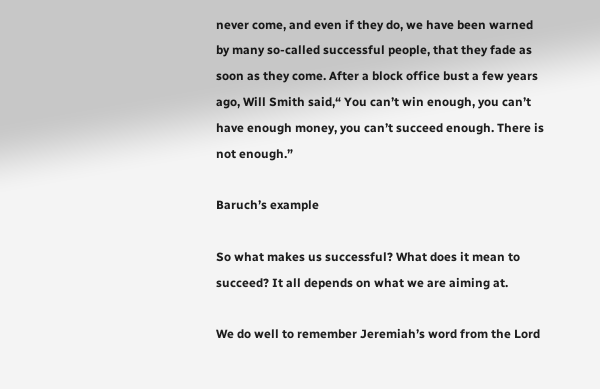never come, and even if they do, we have been warned by many so-called successful people, that they fade as soon as they come. After a block office bust a few years ago, Will Smith said,“ You can’t win enough, you can’t have enough money, you can’t succeed enough. There is not enough.”

Baruch’s example

So what makes us successful? What does it mean to succeed? It all depends on what we are aiming at.

We do well to remember Jeremiah’s word from the Lord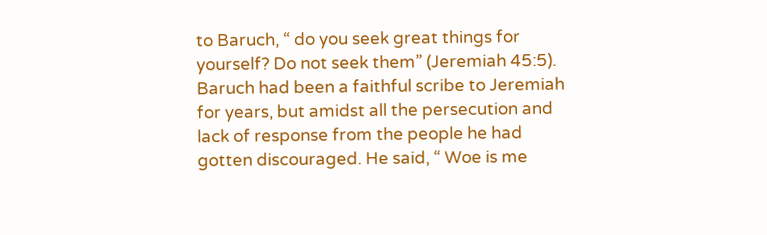to Baruch, “ do you seek great things for yourself? Do not seek them” (Jeremiah 45:5). Baruch had been a faithful scribe to Jeremiah for years, but amidst all the persecution and lack of response from the people he had gotten discouraged. He said, “ Woe is me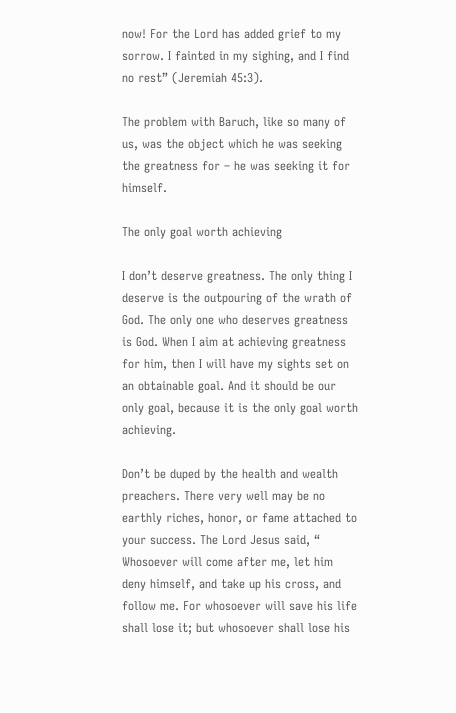now! For the Lord has added grief to my sorrow. I fainted in my sighing, and I find no rest” (Jeremiah 45:3).

The problem with Baruch, like so many of us, was the object which he was seeking the greatness for – he was seeking it for himself.

The only goal worth achieving

I don’t deserve greatness. The only thing I deserve is the outpouring of the wrath of God. The only one who deserves greatness is God. When I aim at achieving greatness for him, then I will have my sights set on an obtainable goal. And it should be our only goal, because it is the only goal worth achieving.

Don’t be duped by the health and wealth preachers. There very well may be no earthly riches, honor, or fame attached to your success. The Lord Jesus said, “ Whosoever will come after me, let him deny himself, and take up his cross, and follow me. For whosoever will save his life shall lose it; but whosoever shall lose his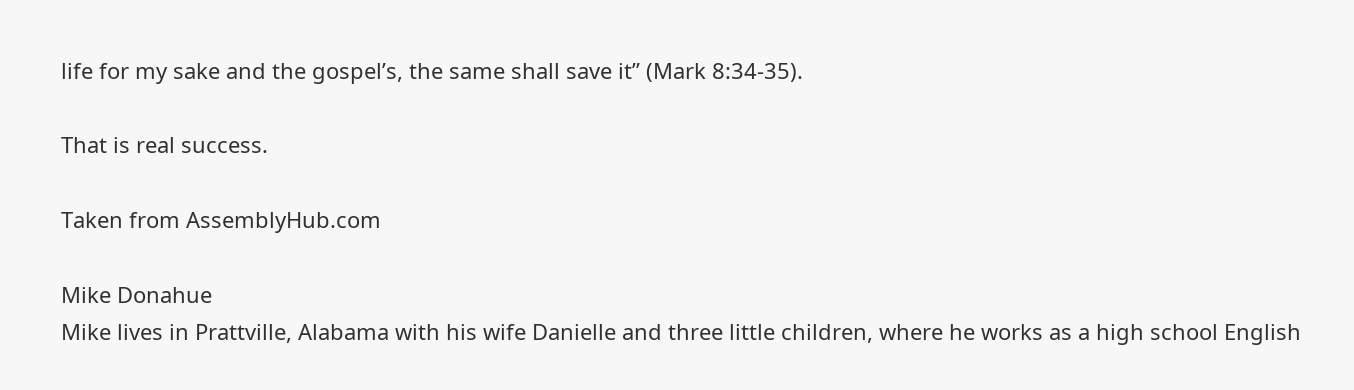life for my sake and the gospel’s, the same shall save it” (Mark 8:34-35).

That is real success.

Taken from AssemblyHub.com

Mike Donahue
Mike lives in Prattville, Alabama with his wife Danielle and three little children, where he works as a high school English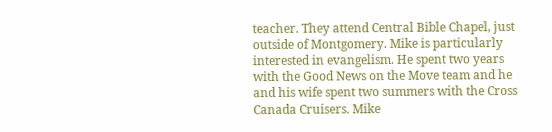teacher. They attend Central Bible Chapel, just outside of Montgomery. Mike is particularly interested in evangelism. He spent two years with the Good News on the Move team and he and his wife spent two summers with the Cross Canada Cruisers. Mike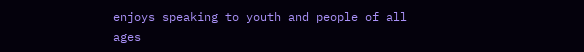enjoys speaking to youth and people of all ages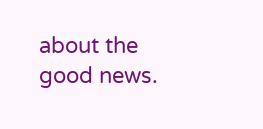about the good news.